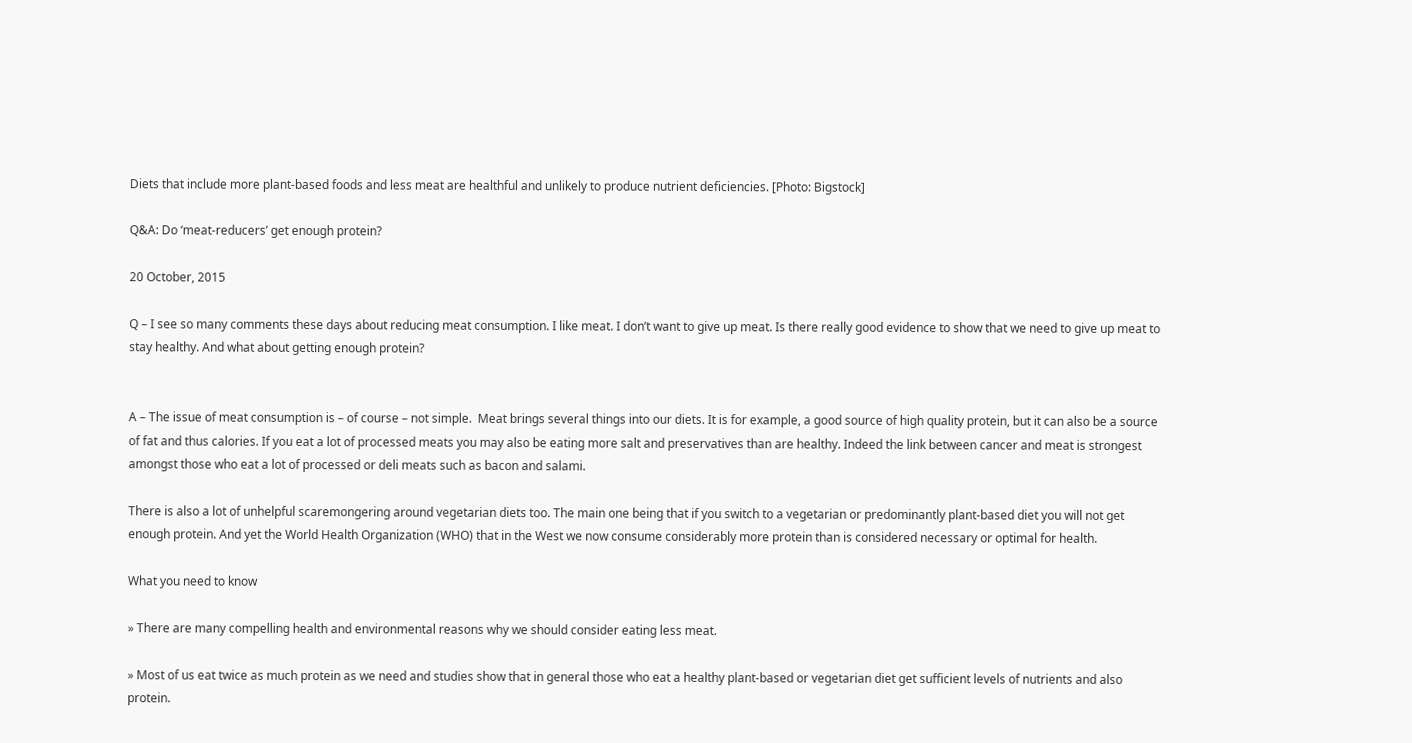Diets that include more plant-based foods and less meat are healthful and unlikely to produce nutrient deficiencies. [Photo: Bigstock]

Q&A: Do ‘meat-reducers’ get enough protein?

20 October, 2015

Q – I see so many comments these days about reducing meat consumption. I like meat. I don’t want to give up meat. Is there really good evidence to show that we need to give up meat to stay healthy. And what about getting enough protein?


A – The issue of meat consumption is – of course – not simple.  Meat brings several things into our diets. It is for example, a good source of high quality protein, but it can also be a source of fat and thus calories. If you eat a lot of processed meats you may also be eating more salt and preservatives than are healthy. Indeed the link between cancer and meat is strongest amongst those who eat a lot of processed or deli meats such as bacon and salami.

There is also a lot of unhelpful scaremongering around vegetarian diets too. The main one being that if you switch to a vegetarian or predominantly plant-based diet you will not get enough protein. And yet the World Health Organization (WHO) that in the West we now consume considerably more protein than is considered necessary or optimal for health.

What you need to know

» There are many compelling health and environmental reasons why we should consider eating less meat.

» Most of us eat twice as much protein as we need and studies show that in general those who eat a healthy plant-based or vegetarian diet get sufficient levels of nutrients and also protein.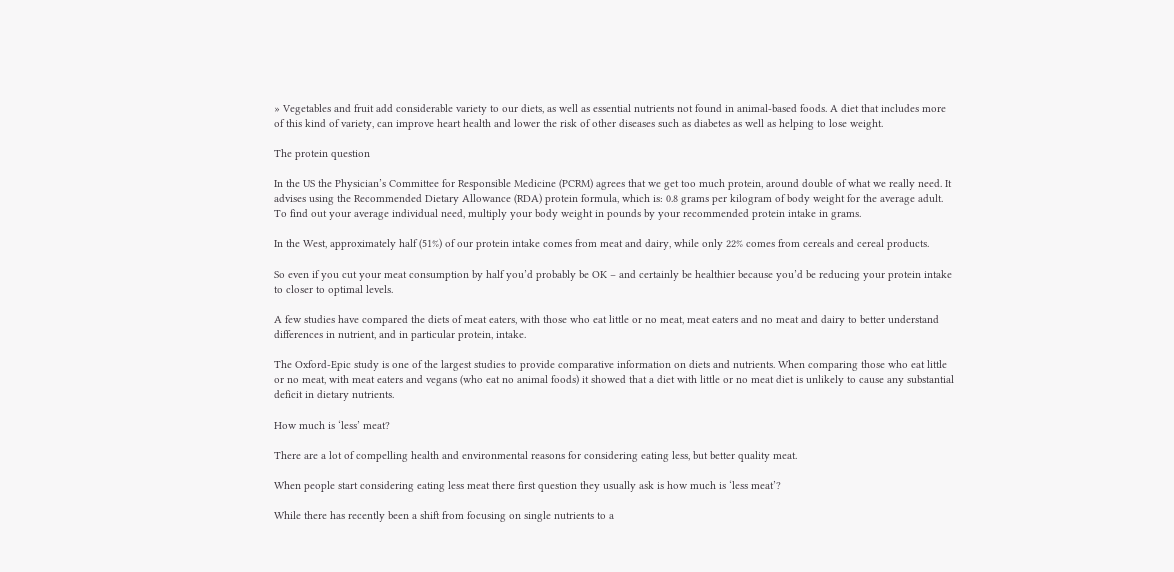» Vegetables and fruit add considerable variety to our diets, as well as essential nutrients not found in animal-based foods. A diet that includes more of this kind of variety, can improve heart health and lower the risk of other diseases such as diabetes as well as helping to lose weight.

The protein question

In the US the Physician’s Committee for Responsible Medicine (PCRM) agrees that we get too much protein, around double of what we really need. It advises using the Recommended Dietary Allowance (RDA) protein formula, which is: 0.8 grams per kilogram of body weight for the average adult. To find out your average individual need, multiply your body weight in pounds by your recommended protein intake in grams.

In the West, approximately half (51%) of our protein intake comes from meat and dairy, while only 22% comes from cereals and cereal products.

So even if you cut your meat consumption by half you’d probably be OK – and certainly be healthier because you’d be reducing your protein intake to closer to optimal levels.

A few studies have compared the diets of meat eaters, with those who eat little or no meat, meat eaters and no meat and dairy to better understand differences in nutrient, and in particular protein, intake.

The Oxford-Epic study is one of the largest studies to provide comparative information on diets and nutrients. When comparing those who eat little or no meat, with meat eaters and vegans (who eat no animal foods) it showed that a diet with little or no meat diet is unlikely to cause any substantial deficit in dietary nutrients.

How much is ‘less’ meat?

There are a lot of compelling health and environmental reasons for considering eating less, but better quality meat.

When people start considering eating less meat there first question they usually ask is how much is ‘less meat’?

While there has recently been a shift from focusing on single nutrients to a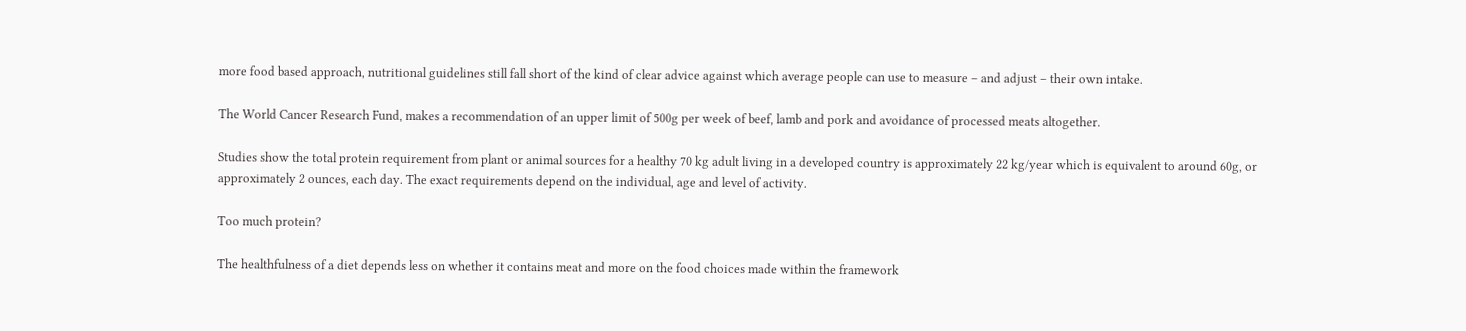more food based approach, nutritional guidelines still fall short of the kind of clear advice against which average people can use to measure – and adjust – their own intake.

The World Cancer Research Fund, makes a recommendation of an upper limit of 500g per week of beef, lamb and pork and avoidance of processed meats altogether.

Studies show the total protein requirement from plant or animal sources for a healthy 70 kg adult living in a developed country is approximately 22 kg/year which is equivalent to around 60g, or approximately 2 ounces, each day. The exact requirements depend on the individual, age and level of activity.

Too much protein?

The healthfulness of a diet depends less on whether it contains meat and more on the food choices made within the framework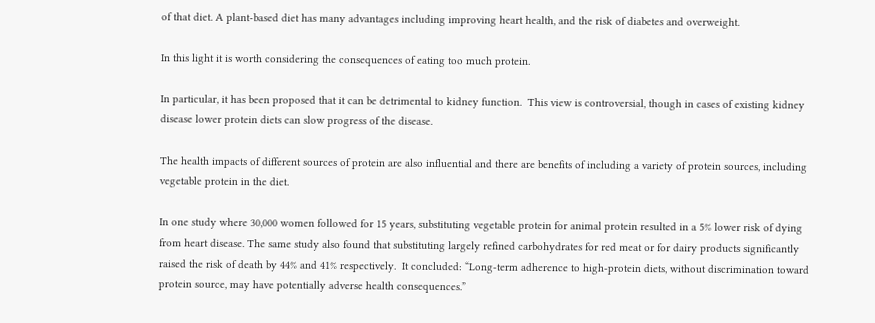of that diet. A plant-based diet has many advantages including improving heart health, and the risk of diabetes and overweight.

In this light it is worth considering the consequences of eating too much protein.

In particular, it has been proposed that it can be detrimental to kidney function.  This view is controversial, though in cases of existing kidney disease lower protein diets can slow progress of the disease.

The health impacts of different sources of protein are also influential and there are benefits of including a variety of protein sources, including vegetable protein in the diet.

In one study where 30,000 women followed for 15 years, substituting vegetable protein for animal protein resulted in a 5% lower risk of dying from heart disease. The same study also found that substituting largely refined carbohydrates for red meat or for dairy products significantly raised the risk of death by 44% and 41% respectively.  It concluded: “Long-term adherence to high-protein diets, without discrimination toward protein source, may have potentially adverse health consequences.”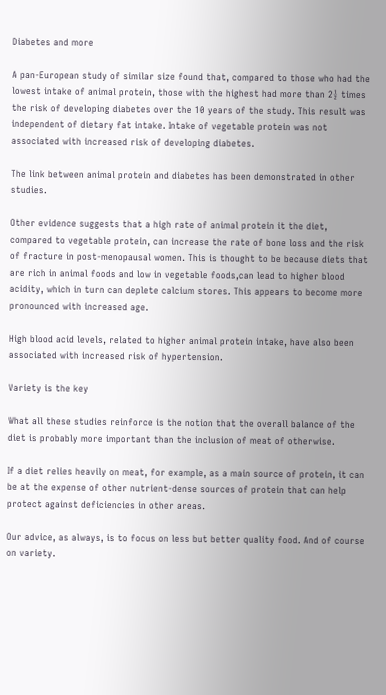Diabetes and more

A pan-European study of similar size found that, compared to those who had the lowest intake of animal protein, those with the highest had more than 2½ times the risk of developing diabetes over the 10 years of the study. This result was independent of dietary fat intake. Intake of vegetable protein was not associated with increased risk of developing diabetes.

The link between animal protein and diabetes has been demonstrated in other studies.

Other evidence suggests that a high rate of animal protein it the diet, compared to vegetable protein, can increase the rate of bone loss and the risk of fracture in post-menopausal women. This is thought to be because diets that are rich in animal foods and low in vegetable foods,can lead to higher blood acidity, which in turn can deplete calcium stores. This appears to become more pronounced with increased age.

High blood acid levels, related to higher animal protein intake, have also been associated with increased risk of hypertension.

Variety is the key

What all these studies reinforce is the notion that the overall balance of the diet is probably more important than the inclusion of meat of otherwise.

If a diet relies heavily on meat, for example, as a main source of protein, it can be at the expense of other nutrient-dense sources of protein that can help protect against deficiencies in other areas.

Our advice, as always, is to focus on less but better quality food. And of course on variety.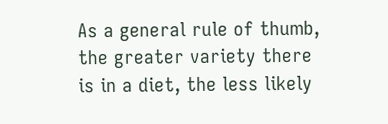As a general rule of thumb, the greater variety there is in a diet, the less likely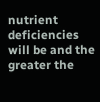nutrient deficiencies will be and the greater the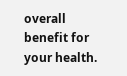overall benefit for your health.